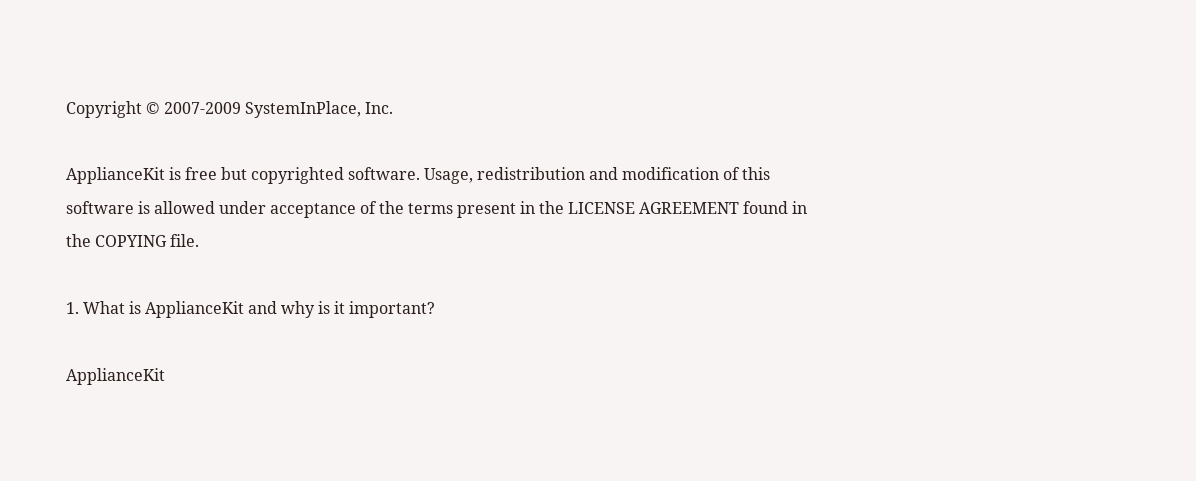Copyright © 2007-2009 SystemInPlace, Inc.

ApplianceKit is free but copyrighted software. Usage, redistribution and modification of this software is allowed under acceptance of the terms present in the LICENSE AGREEMENT found in the COPYING file.

1. What is ApplianceKit and why is it important?

ApplianceKit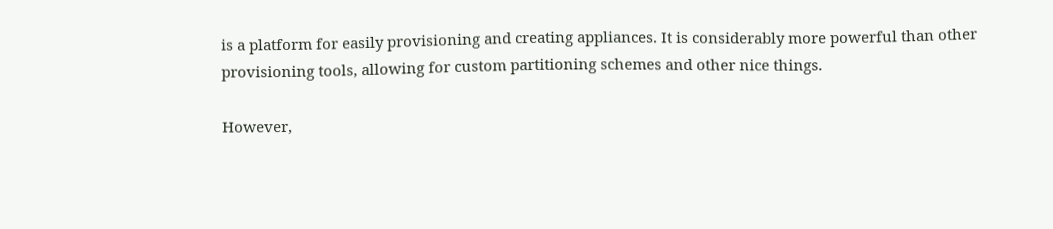is a platform for easily provisioning and creating appliances. It is considerably more powerful than other provisioning tools, allowing for custom partitioning schemes and other nice things.

However,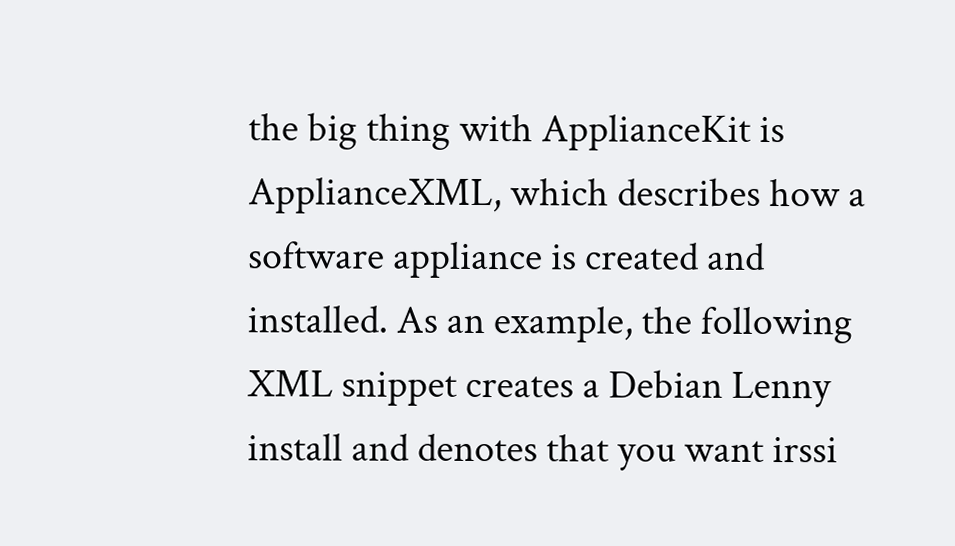the big thing with ApplianceKit is ApplianceXML, which describes how a software appliance is created and installed. As an example, the following XML snippet creates a Debian Lenny install and denotes that you want irssi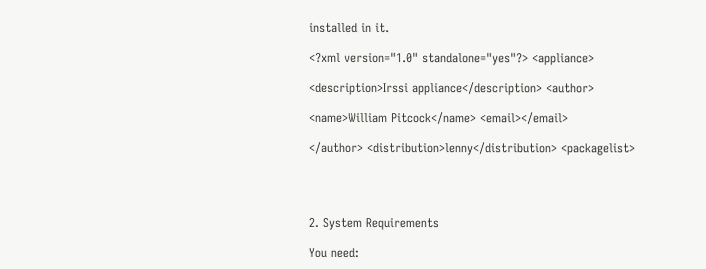installed in it.

<?xml version="1.0" standalone="yes"?> <appliance>

<description>Irssi appliance</description> <author>

<name>William Pitcock</name> <email></email>

</author> <distribution>lenny</distribution> <packagelist>




2. System Requirements

You need: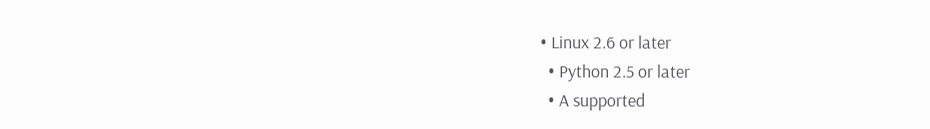• Linux 2.6 or later
  • Python 2.5 or later
  • A supported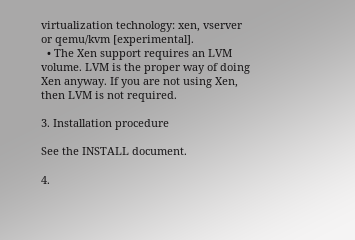virtualization technology: xen, vserver or qemu/kvm [experimental].
  • The Xen support requires an LVM volume. LVM is the proper way of doing Xen anyway. If you are not using Xen, then LVM is not required.

3. Installation procedure

See the INSTALL document.

4.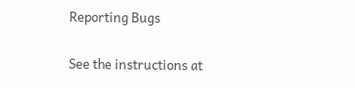Reporting Bugs

See the instructions at